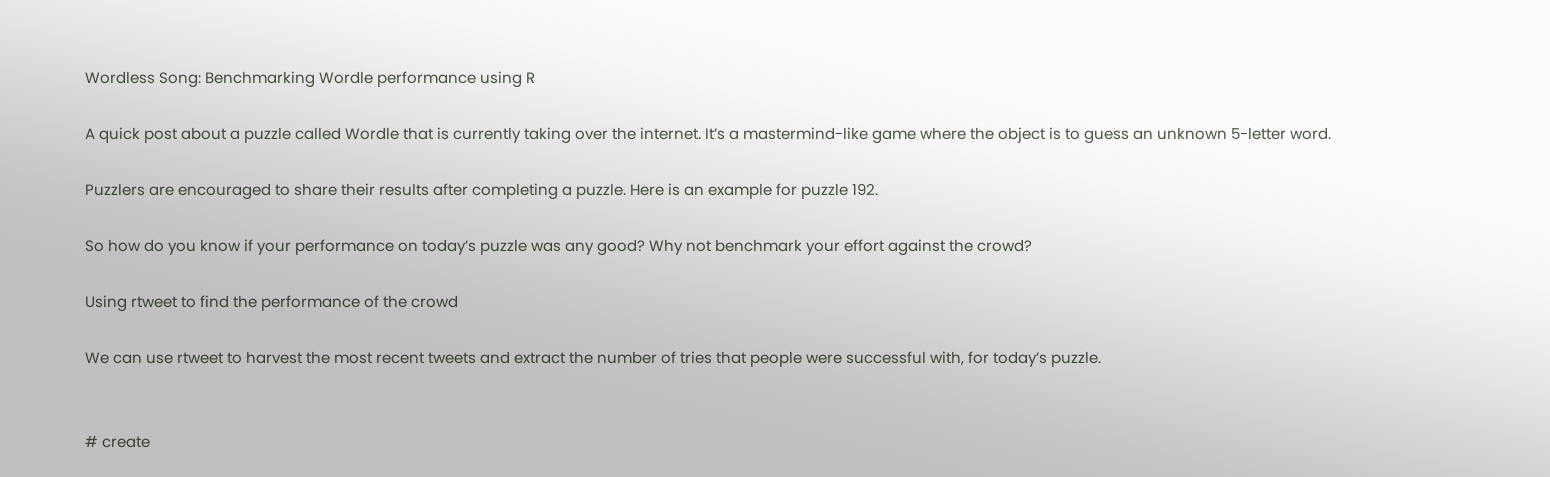Wordless Song: Benchmarking Wordle performance using R

A quick post about a puzzle called Wordle that is currently taking over the internet. It’s a mastermind-like game where the object is to guess an unknown 5-letter word.

Puzzlers are encouraged to share their results after completing a puzzle. Here is an example for puzzle 192.

So how do you know if your performance on today’s puzzle was any good? Why not benchmark your effort against the crowd?

Using rtweet to find the performance of the crowd

We can use rtweet to harvest the most recent tweets and extract the number of tries that people were successful with, for today’s puzzle.


# create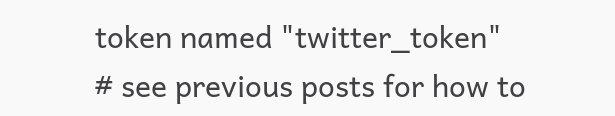token named "twitter_token"
# see previous posts for how to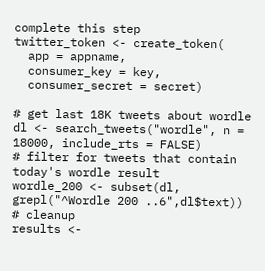complete this step
twitter_token <- create_token(
  app = appname,
  consumer_key = key,
  consumer_secret = secret)

# get last 18K tweets about wordle
dl <- search_tweets("wordle", n = 18000, include_rts = FALSE)
# filter for tweets that contain today's wordle result
wordle_200 <- subset(dl, grepl("^Wordle 200 ..6",dl$text))
# cleanup
results <-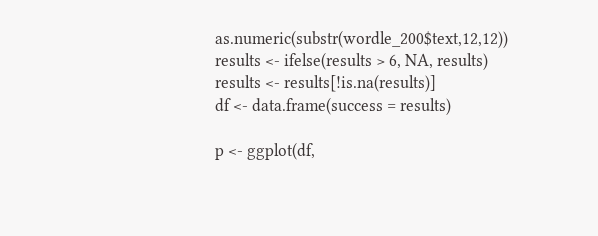as.numeric(substr(wordle_200$text,12,12))
results <- ifelse(results > 6, NA, results)
results <- results[!is.na(results)]
df <- data.frame(success = results)

p <- ggplot(df,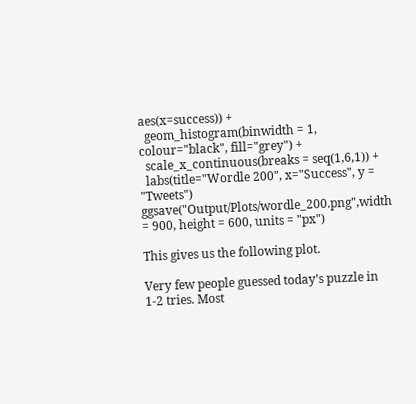aes(x=success)) +
  geom_histogram(binwidth = 1, colour="black", fill="grey") +
  scale_x_continuous(breaks = seq(1,6,1)) +
  labs(title="Wordle 200", x="Success", y = "Tweets")
ggsave("Output/Plots/wordle_200.png",width = 900, height = 600, units = "px")

This gives us the following plot.

Very few people guessed today’s puzzle in 1-2 tries. Most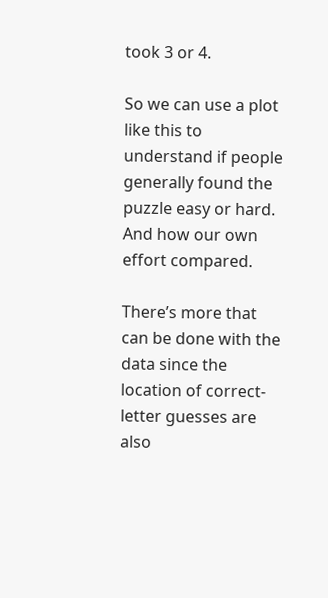took 3 or 4.

So we can use a plot like this to understand if people generally found the puzzle easy or hard. And how our own effort compared.

There’s more that can be done with the data since the location of correct-letter guesses are also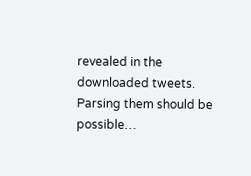revealed in the downloaded tweets. Parsing them should be possible…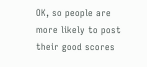OK, so people are more likely to post their good scores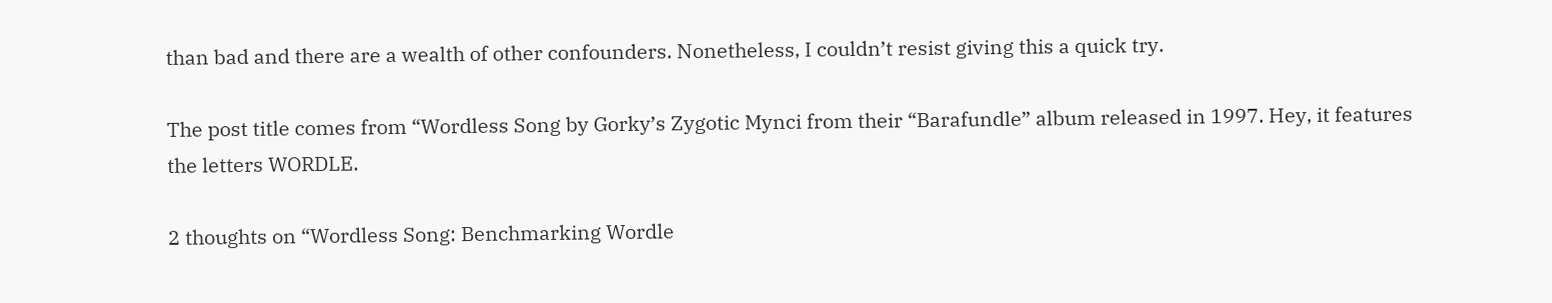than bad and there are a wealth of other confounders. Nonetheless, I couldn’t resist giving this a quick try.

The post title comes from “Wordless Song by Gorky’s Zygotic Mynci from their “Barafundle” album released in 1997. Hey, it features the letters WORDLE.

2 thoughts on “Wordless Song: Benchmarking Wordle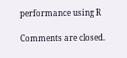performance using R

Comments are closed.